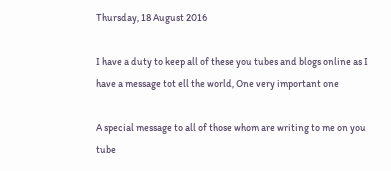Thursday, 18 August 2016

I have a duty to keep all of these you tubes and blogs online as I have a message tot ell the world, One very important one

A special message to all of those whom are writing to me on you tube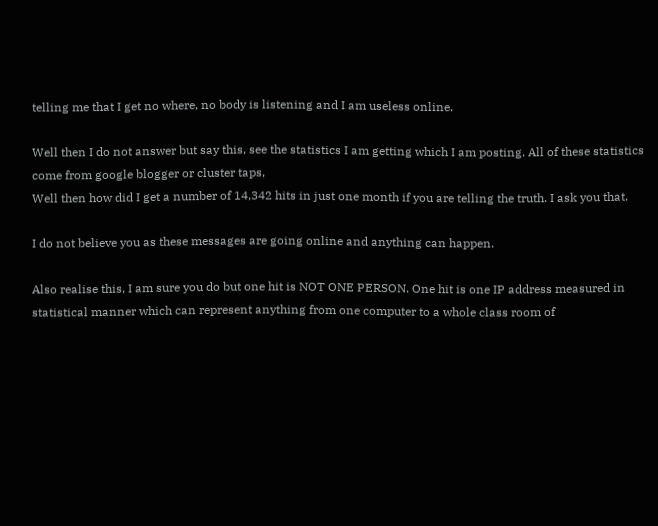telling me that I get no where, no body is listening and I am useless online.

Well then I do not answer but say this, see the statistics I am getting which I am posting. All of these statistics come from google blogger or cluster taps,
Well then how did I get a number of 14,342 hits in just one month if you are telling the truth. I ask you that.

I do not believe you as these messages are going online and anything can happen.

Also realise this, I am sure you do but one hit is NOT ONE PERSON. One hit is one IP address measured in statistical manner which can represent anything from one computer to a whole class room of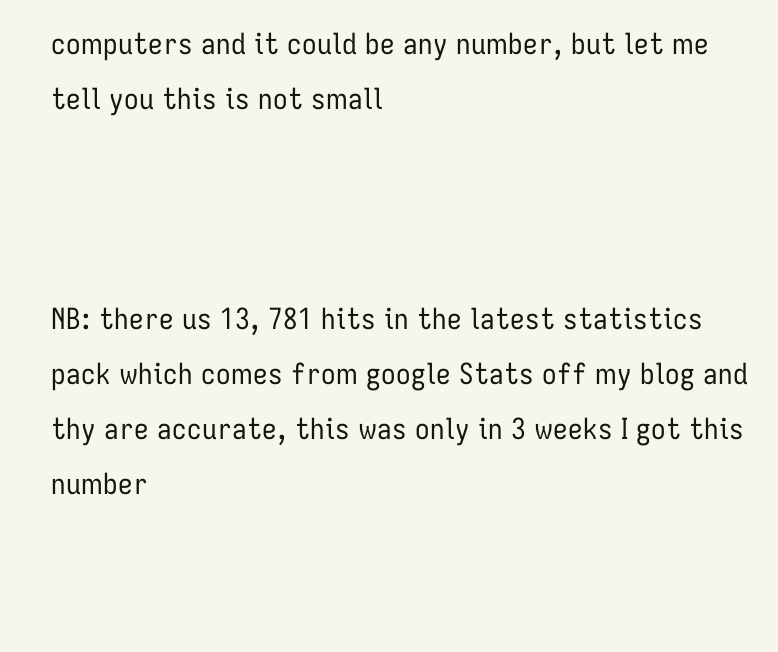computers and it could be any number, but let me tell you this is not small



NB: there us 13, 781 hits in the latest statistics pack which comes from google Stats off my blog and thy are accurate, this was only in 3 weeks I got this number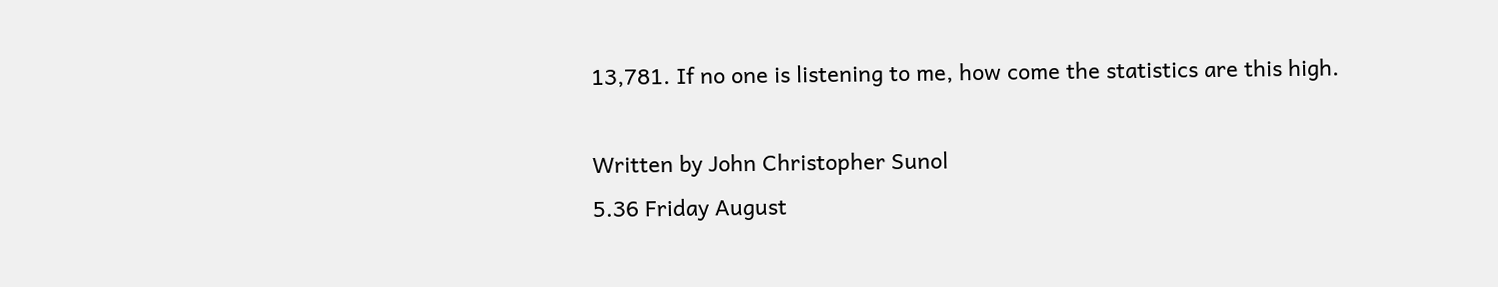13,781. If no one is listening to me, how come the statistics are this high.

Written by John Christopher Sunol
5.36 Friday August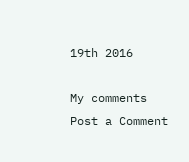19th 2016

My comments
Post a Comment